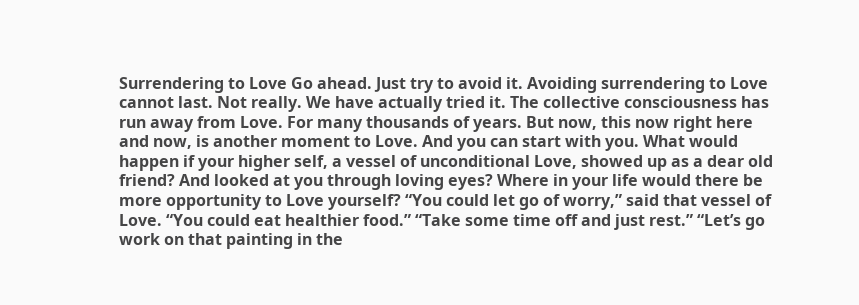Surrendering to Love Go ahead. Just try to avoid it. Avoiding surrendering to Love cannot last. Not really. We have actually tried it. The collective consciousness has run away from Love. For many thousands of years. But now, this now right here and now, is another moment to Love. And you can start with you. What would happen if your higher self, a vessel of unconditional Love, showed up as a dear old friend? And looked at you through loving eyes? Where in your life would there be more opportunity to Love yourself? “You could let go of worry,” said that vessel of Love. “You could eat healthier food.” “Take some time off and just rest.” “Let’s go work on that painting in the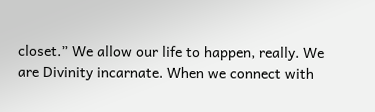closet.” We allow our life to happen, really. We are Divinity incarnate. When we connect with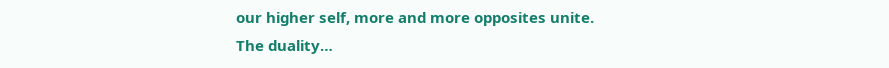our higher self, more and more opposites unite. The duality…